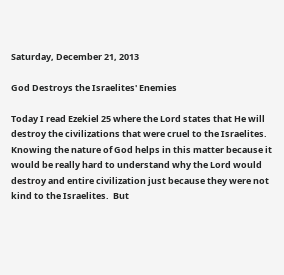Saturday, December 21, 2013

God Destroys the Israelites' Enemies

Today I read Ezekiel 25 where the Lord states that He will destroy the civilizations that were cruel to the Israelites.  Knowing the nature of God helps in this matter because it would be really hard to understand why the Lord would destroy and entire civilization just because they were not kind to the Israelites.  But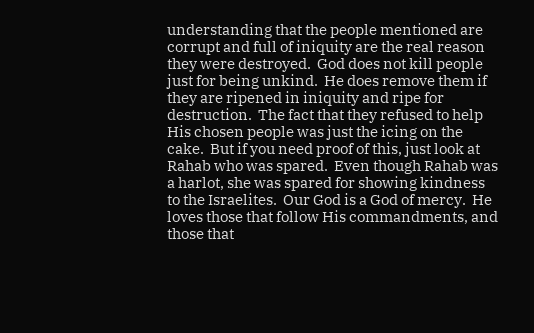understanding that the people mentioned are corrupt and full of iniquity are the real reason they were destroyed.  God does not kill people just for being unkind.  He does remove them if they are ripened in iniquity and ripe for destruction.  The fact that they refused to help His chosen people was just the icing on the cake.  But if you need proof of this, just look at Rahab who was spared.  Even though Rahab was a harlot, she was spared for showing kindness to the Israelites.  Our God is a God of mercy.  He loves those that follow His commandments, and those that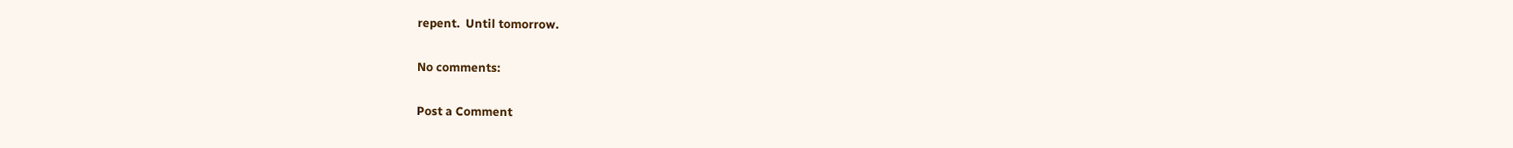repent.  Until tomorrow.

No comments:

Post a Comment